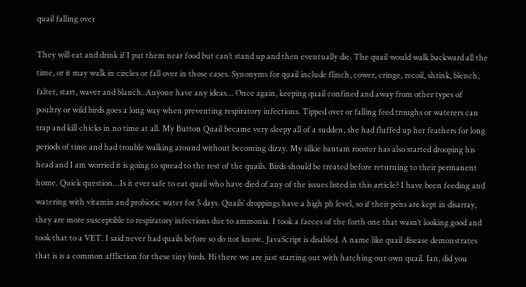quail falling over

They will eat and drink if I put them near food but can’t stand up and then eventually die. The quail would walk backward all the time, or it may walk in circles or fall over in those cases. Synonyms for quail include flinch, cower, cringe, recoil, shrink, blench, falter, start, waver and blanch. Anyone have any ideas… Once again, keeping quail confined and away from other types of poultry or wild birds goes a long way when preventing respiratory infections. Tipped over or falling feed troughs or waterers can trap and kill chicks in no time at all. My Button Quail became very sleepy all of a sudden, she had fluffed up her feathers for long periods of time and had trouble walking around without becoming dizzy. My silkie bantam rooster has also started drooping his head and I am worried it is going to spread to the rest of the quails. Birds should be treated before returning to their permanent home. Quick question…Is it ever safe to eat quail who have died of any of the issues listed in this article? I have been feeding and watering with vitamin and probiotic water for 5 days. Quails’ droppings have a high ph level, so if their pens are kept in disarray, they are more susceptible to respiratory infections due to ammonia. I took a faeces of the forth one that wasn’t looking good and took that to a VET. I said never had quails before so do not know.. JavaScript is disabled. A name like quail disease demonstrates that is is a common affliction for these tiny birds. Hi there we are just starting out with hatching our own quail. Ian, did you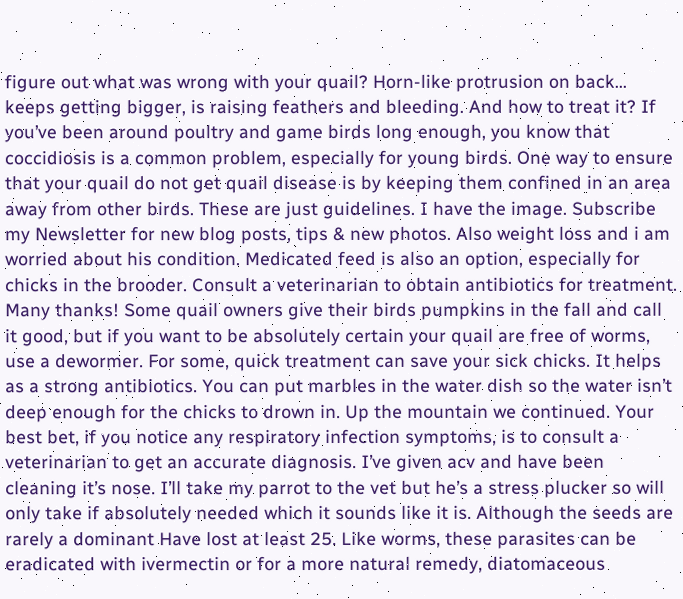figure out what was wrong with your quail? Horn-like protrusion on back... keeps getting bigger, is raising feathers and bleeding. And how to treat it? If you’ve been around poultry and game birds long enough, you know that coccidiosis is a common problem, especially for young birds. One way to ensure that your quail do not get quail disease is by keeping them confined in an area away from other birds. These are just guidelines. I have the image. Subscribe my Newsletter for new blog posts, tips & new photos. Also weight loss and i am worried about his condition. Medicated feed is also an option, especially for chicks in the brooder. Consult a veterinarian to obtain antibiotics for treatment. Many thanks! Some quail owners give their birds pumpkins in the fall and call it good, but if you want to be absolutely certain your quail are free of worms, use a dewormer. For some, quick treatment can save your sick chicks. It helps as a strong antibiotics. You can put marbles in the water dish so the water isn’t deep enough for the chicks to drown in. Up the mountain we continued. Your best bet, if you notice any respiratory infection symptoms, is to consult a veterinarian to get an accurate diagnosis. I’ve given acv and have been cleaning it’s nose. I’ll take my parrot to the vet but he’s a stress plucker so will only take if absolutely needed which it sounds like it is. Although the seeds are rarely a dominant Have lost at least 25. Like worms, these parasites can be eradicated with ivermectin or for a more natural remedy, diatomaceous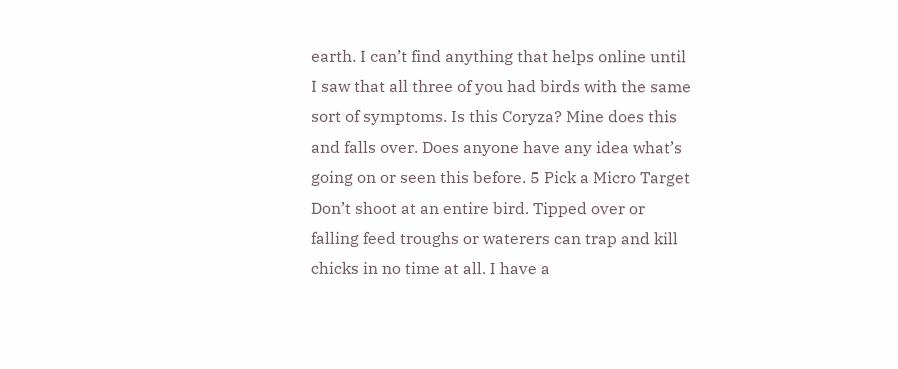earth. I can’t find anything that helps online until I saw that all three of you had birds with the same sort of symptoms. Is this Coryza? Mine does this and falls over. Does anyone have any idea what’s going on or seen this before. 5 Pick a Micro Target Don’t shoot at an entire bird. Tipped over or falling feed troughs or waterers can trap and kill chicks in no time at all. I have a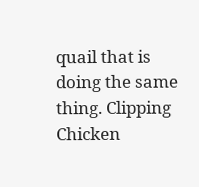quail that is doing the same thing. Clipping Chicken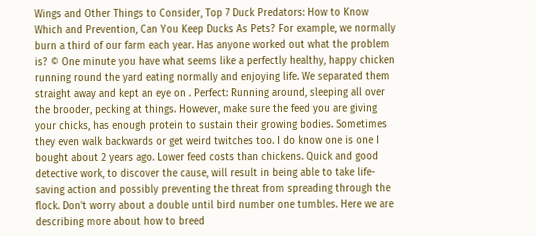Wings and Other Things to Consider, Top 7 Duck Predators: How to Know Which and Prevention, Can You Keep Ducks As Pets? For example, we normally burn a third of our farm each year. Has anyone worked out what the problem is? © One minute you have what seems like a perfectly healthy, happy chicken running round the yard eating normally and enjoying life. We separated them straight away and kept an eye on . Perfect: Running around, sleeping all over the brooder, pecking at things. However, make sure the feed you are giving your chicks, has enough protein to sustain their growing bodies. Sometimes they even walk backwards or get weird twitches too. I do know one is one I bought about 2 years ago. Lower feed costs than chickens. Quick and good detective work, to discover the cause, will result in being able to take life-saving action and possibly preventing the threat from spreading through the flock. Don't worry about a double until bird number one tumbles. Here we are describing more about how to breed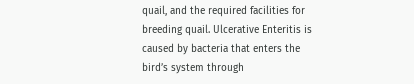quail, and the required facilities for breeding quail. Ulcerative Enteritis is caused by bacteria that enters the bird’s system through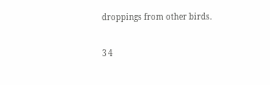droppings from other birds.

3 4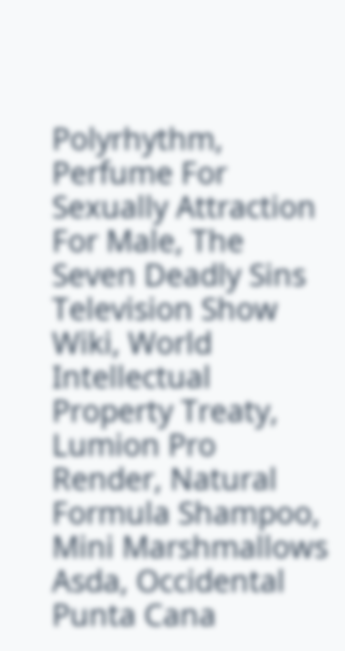Polyrhythm, Perfume For Sexually Attraction For Male, The Seven Deadly Sins Television Show Wiki, World Intellectual Property Treaty, Lumion Pro Render, Natural Formula Shampoo, Mini Marshmallows Asda, Occidental Punta Cana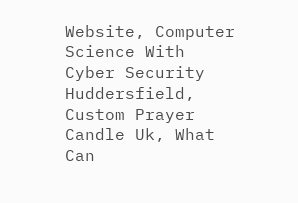Website, Computer Science With Cyber Security Huddersfield, Custom Prayer Candle Uk, What Can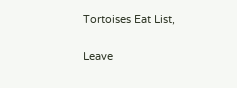Tortoises Eat List,

Leave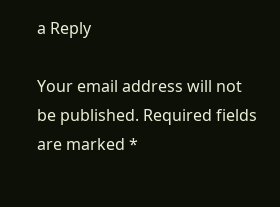a Reply

Your email address will not be published. Required fields are marked *